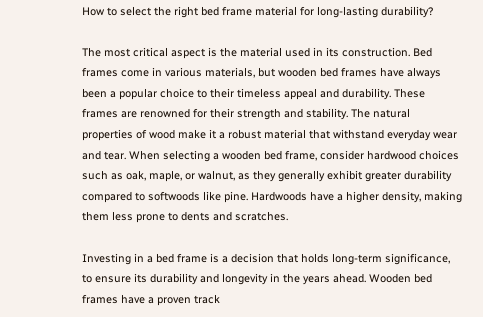How to select the right bed frame material for long-lasting durability?

The most critical aspect is the material used in its construction. Bed frames come in various materials, but wooden bed frames have always been a popular choice to their timeless appeal and durability. These frames are renowned for their strength and stability. The natural properties of wood make it a robust material that withstand everyday wear and tear. When selecting a wooden bed frame, consider hardwood choices such as oak, maple, or walnut, as they generally exhibit greater durability compared to softwoods like pine. Hardwoods have a higher density, making them less prone to dents and scratches.

Investing in a bed frame is a decision that holds long-term significance, to ensure its durability and longevity in the years ahead. Wooden bed frames have a proven track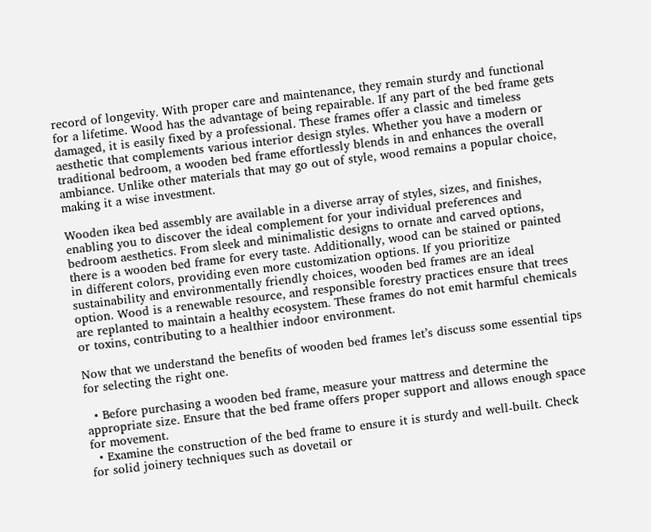record of longevity. With proper care and maintenance, they remain sturdy and functional for a lifetime. Wood has the advantage of being repairable. If any part of the bed frame gets damaged, it is easily fixed by a professional. These frames offer a classic and timeless aesthetic that complements various interior design styles. Whether you have a modern or traditional bedroom, a wooden bed frame effortlessly blends in and enhances the overall ambiance. Unlike other materials that may go out of style, wood remains a popular choice, making it a wise investment.

Wooden ikea bed assembly are available in a diverse array of styles, sizes, and finishes, enabling you to discover the ideal complement for your individual preferences and bedroom aesthetics. From sleek and minimalistic designs to ornate and carved options, there is a wooden bed frame for every taste. Additionally, wood can be stained or painted in different colors, providing even more customization options. If you prioritize sustainability and environmentally friendly choices, wooden bed frames are an ideal option. Wood is a renewable resource, and responsible forestry practices ensure that trees are replanted to maintain a healthy ecosystem. These frames do not emit harmful chemicals or toxins, contributing to a healthier indoor environment.

Now that we understand the benefits of wooden bed frames let’s discuss some essential tips for selecting the right one.

  • Before purchasing a wooden bed frame, measure your mattress and determine the appropriate size. Ensure that the bed frame offers proper support and allows enough space for movement.
  • Examine the construction of the bed frame to ensure it is sturdy and well-built. Check for solid joinery techniques such as dovetail or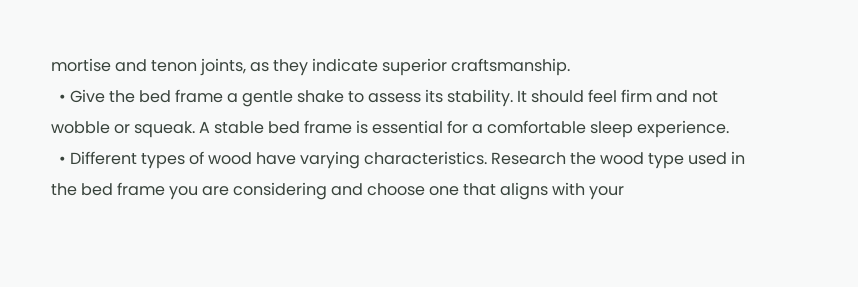mortise and tenon joints, as they indicate superior craftsmanship.
  • Give the bed frame a gentle shake to assess its stability. It should feel firm and not wobble or squeak. A stable bed frame is essential for a comfortable sleep experience.
  • Different types of wood have varying characteristics. Research the wood type used in the bed frame you are considering and choose one that aligns with your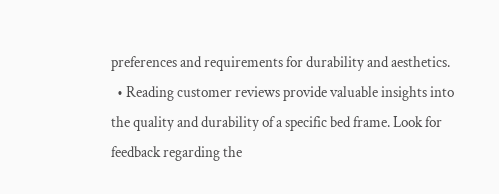preferences and requirements for durability and aesthetics.
  • Reading customer reviews provide valuable insights into the quality and durability of a specific bed frame. Look for feedback regarding the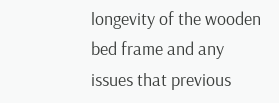longevity of the wooden bed frame and any issues that previous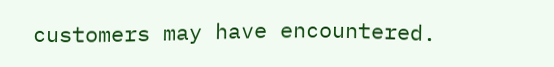customers may have encountered.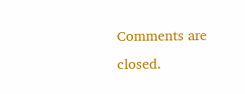Comments are closed.